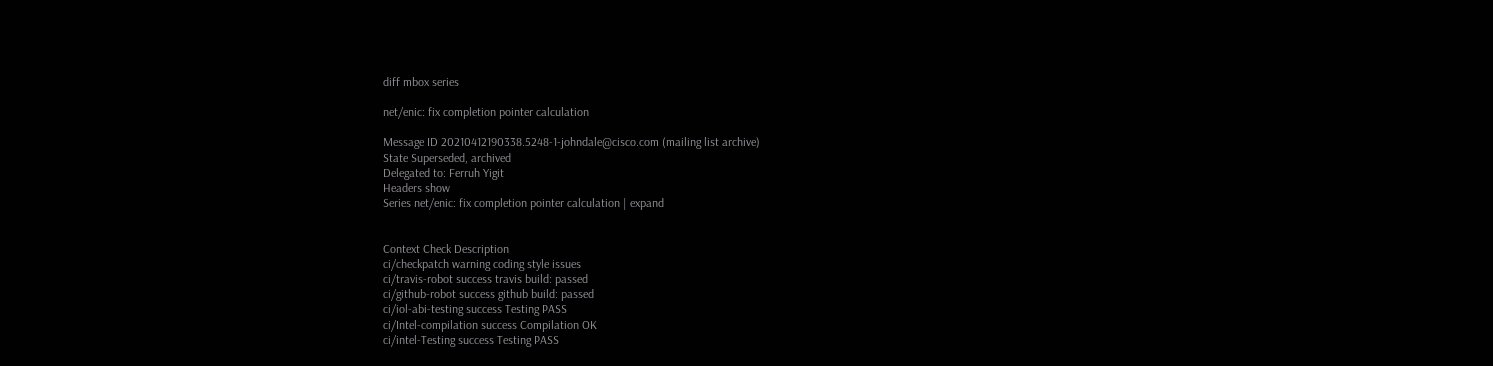diff mbox series

net/enic: fix completion pointer calculation

Message ID 20210412190338.5248-1-johndale@cisco.com (mailing list archive)
State Superseded, archived
Delegated to: Ferruh Yigit
Headers show
Series net/enic: fix completion pointer calculation | expand


Context Check Description
ci/checkpatch warning coding style issues
ci/travis-robot success travis build: passed
ci/github-robot success github build: passed
ci/iol-abi-testing success Testing PASS
ci/Intel-compilation success Compilation OK
ci/intel-Testing success Testing PASS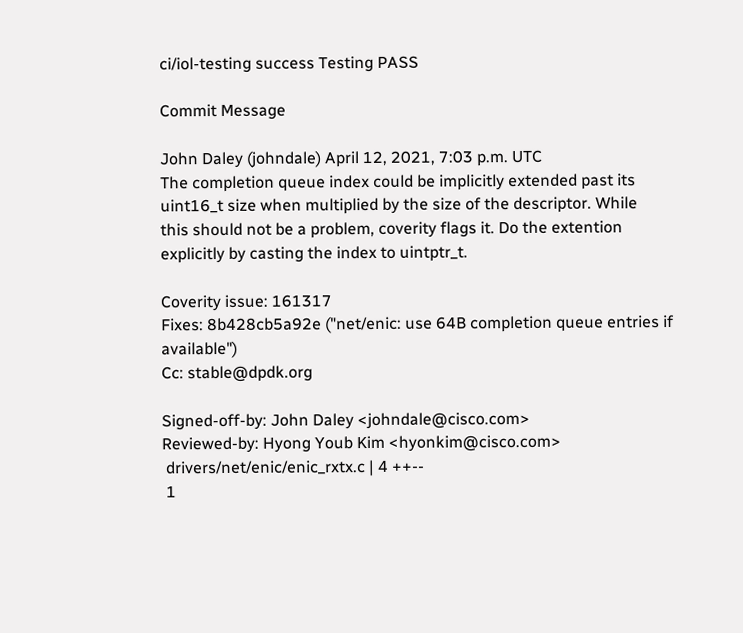ci/iol-testing success Testing PASS

Commit Message

John Daley (johndale) April 12, 2021, 7:03 p.m. UTC
The completion queue index could be implicitly extended past its
uint16_t size when multiplied by the size of the descriptor. While
this should not be a problem, coverity flags it. Do the extention
explicitly by casting the index to uintptr_t.

Coverity issue: 161317
Fixes: 8b428cb5a92e ("net/enic: use 64B completion queue entries if available")
Cc: stable@dpdk.org

Signed-off-by: John Daley <johndale@cisco.com>
Reviewed-by: Hyong Youb Kim <hyonkim@cisco.com>
 drivers/net/enic/enic_rxtx.c | 4 ++--
 1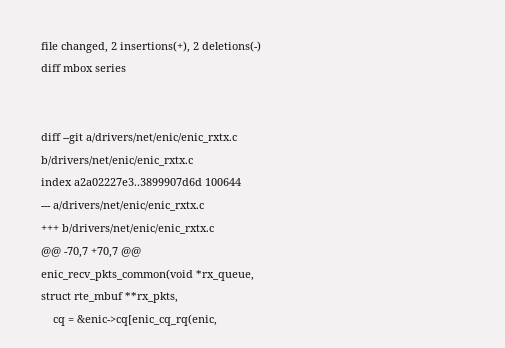file changed, 2 insertions(+), 2 deletions(-)
diff mbox series


diff --git a/drivers/net/enic/enic_rxtx.c b/drivers/net/enic/enic_rxtx.c
index a2a02227e3..3899907d6d 100644
--- a/drivers/net/enic/enic_rxtx.c
+++ b/drivers/net/enic/enic_rxtx.c
@@ -70,7 +70,7 @@  enic_recv_pkts_common(void *rx_queue, struct rte_mbuf **rx_pkts,
    cq = &enic->cq[enic_cq_rq(enic,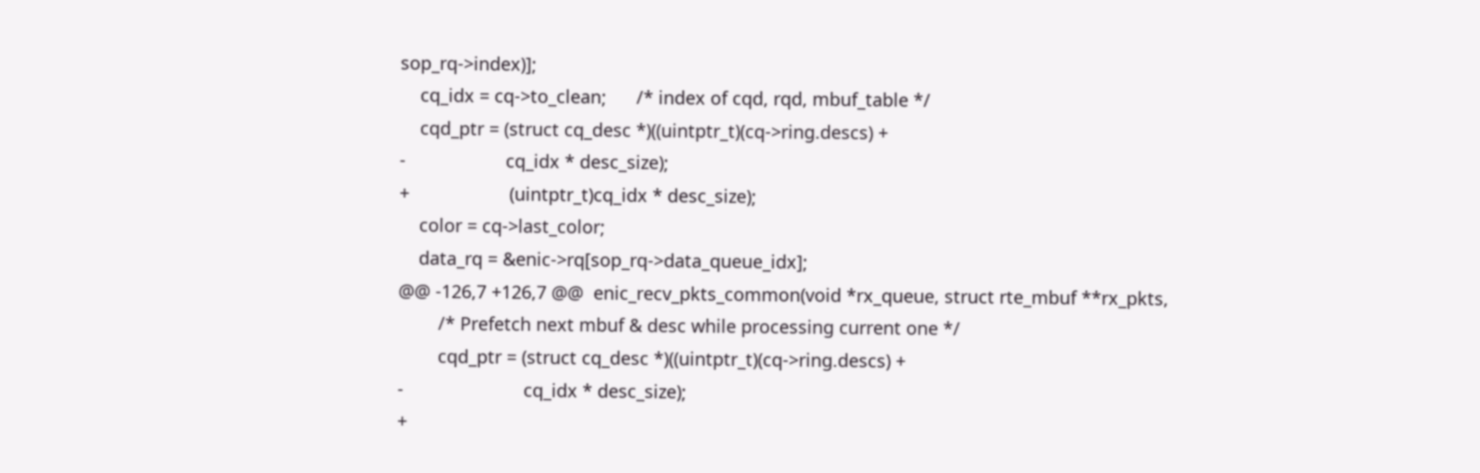sop_rq->index)];
    cq_idx = cq->to_clean;      /* index of cqd, rqd, mbuf_table */
    cqd_ptr = (struct cq_desc *)((uintptr_t)(cq->ring.descs) +
-                    cq_idx * desc_size);
+                    (uintptr_t)cq_idx * desc_size);
    color = cq->last_color;
    data_rq = &enic->rq[sop_rq->data_queue_idx];
@@ -126,7 +126,7 @@  enic_recv_pkts_common(void *rx_queue, struct rte_mbuf **rx_pkts,
        /* Prefetch next mbuf & desc while processing current one */
        cqd_ptr = (struct cq_desc *)((uintptr_t)(cq->ring.descs) +
-                        cq_idx * desc_size);
+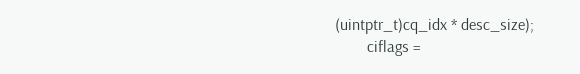(uintptr_t)cq_idx * desc_size);
        ciflags =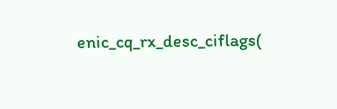enic_cq_rx_desc_ciflags(